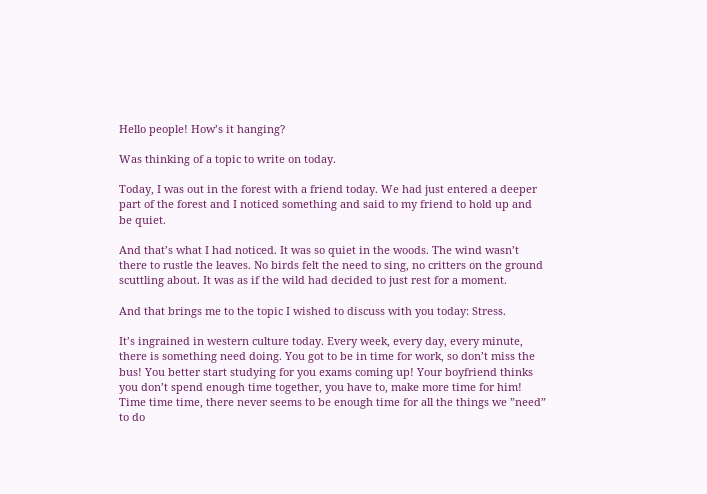Hello people! How’s it hanging?

Was thinking of a topic to write on today.

Today, I was out in the forest with a friend today. We had just entered a deeper part of the forest and I noticed something and said to my friend to hold up and be quiet.

And that’s what I had noticed. It was so quiet in the woods. The wind wasn’t there to rustle the leaves. No birds felt the need to sing, no critters on the ground scuttling about. It was as if the wild had decided to just rest for a moment.

And that brings me to the topic I wished to discuss with you today: Stress.

It’s ingrained in western culture today. Every week, every day, every minute, there is something need doing. You got to be in time for work, so don’t miss the bus! You better start studying for you exams coming up! Your boyfriend thinks you don’t spend enough time together, you have to, make more time for him! Time time time, there never seems to be enough time for all the things we ”need” to do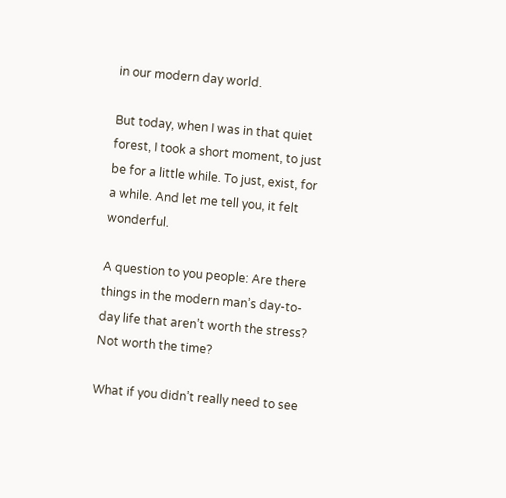in our modern day world.

But today, when I was in that quiet forest, I took a short moment, to just be for a little while. To just, exist, for a while. And let me tell you, it felt wonderful.

A question to you people: Are there things in the modern man’s day-to-day life that aren’t worth the stress? Not worth the time?

What if you didn’t really need to see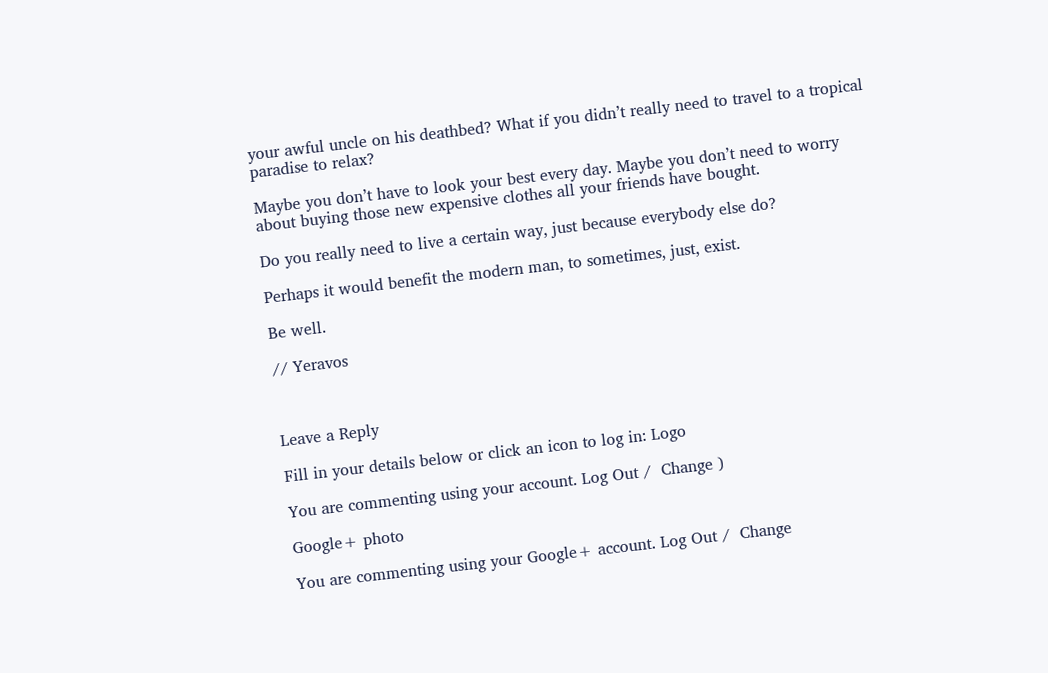your awful uncle on his deathbed? What if you didn’t really need to travel to a tropical paradise to relax?

Maybe you don’t have to look your best every day. Maybe you don’t need to worry about buying those new expensive clothes all your friends have bought.

Do you really need to live a certain way, just because everybody else do?

Perhaps it would benefit the modern man, to sometimes, just, exist.

Be well.

// Yeravos



Leave a Reply

Fill in your details below or click an icon to log in: Logo

You are commenting using your account. Log Out /  Change )

Google+ photo

You are commenting using your Google+ account. Log Out /  Change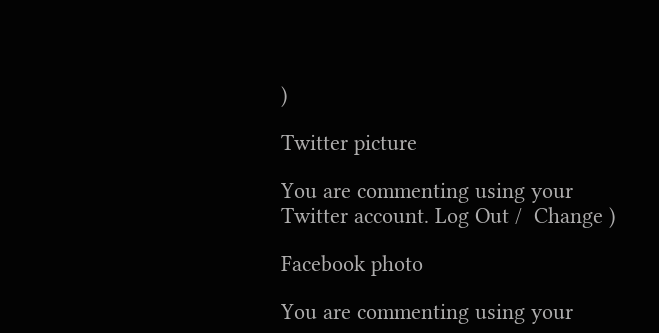)

Twitter picture

You are commenting using your Twitter account. Log Out /  Change )

Facebook photo

You are commenting using your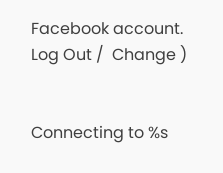Facebook account. Log Out /  Change )


Connecting to %s